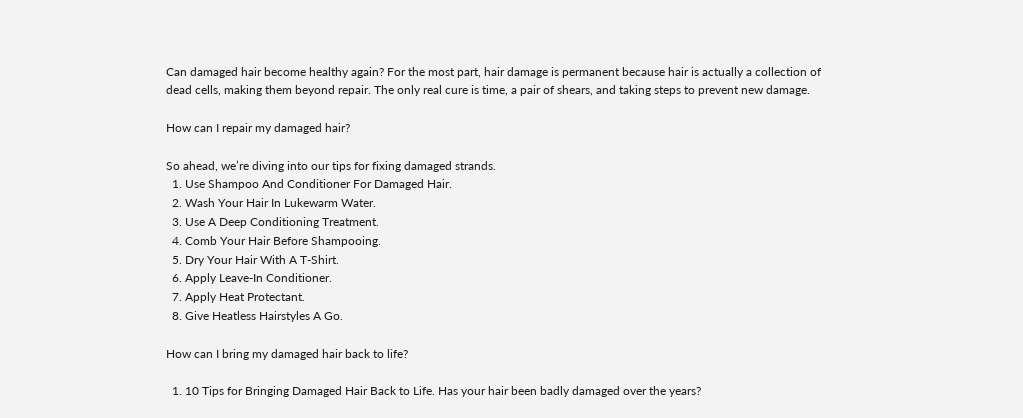Can damaged hair become healthy again? For the most part, hair damage is permanent because hair is actually a collection of dead cells, making them beyond repair. The only real cure is time, a pair of shears, and taking steps to prevent new damage.

How can I repair my damaged hair?

So ahead, we’re diving into our tips for fixing damaged strands.
  1. Use Shampoo And Conditioner For Damaged Hair.
  2. Wash Your Hair In Lukewarm Water.
  3. Use A Deep Conditioning Treatment.
  4. Comb Your Hair Before Shampooing.
  5. Dry Your Hair With A T-Shirt.
  6. Apply Leave-In Conditioner.
  7. Apply Heat Protectant.
  8. Give Heatless Hairstyles A Go.

How can I bring my damaged hair back to life?

  1. 10 Tips for Bringing Damaged Hair Back to Life. Has your hair been badly damaged over the years?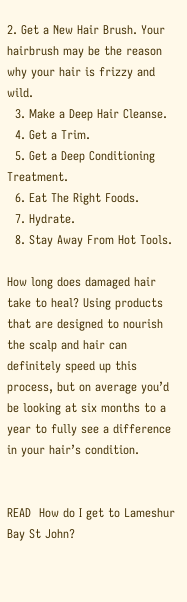2. Get a New Hair Brush. Your hairbrush may be the reason why your hair is frizzy and wild.
  3. Make a Deep Hair Cleanse.
  4. Get a Trim.
  5. Get a Deep Conditioning Treatment.
  6. Eat The Right Foods.
  7. Hydrate.
  8. Stay Away From Hot Tools.

How long does damaged hair take to heal? Using products that are designed to nourish the scalp and hair can definitely speed up this process, but on average you’d be looking at six months to a year to fully see a difference in your hair’s condition.


READ  How do I get to Lameshur Bay St John?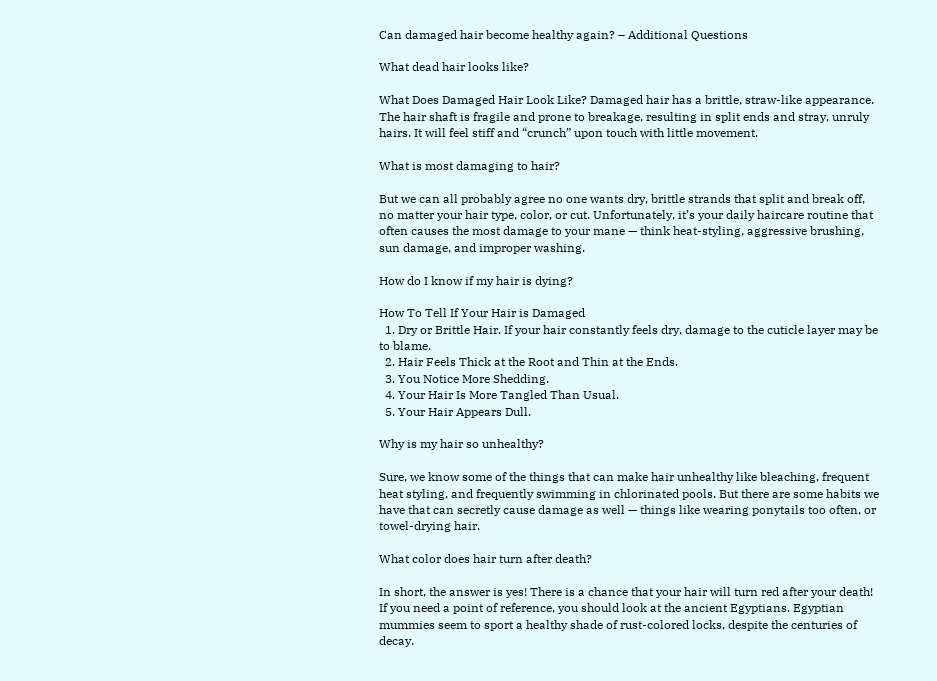Can damaged hair become healthy again? – Additional Questions

What dead hair looks like?

What Does Damaged Hair Look Like? Damaged hair has a brittle, straw-like appearance. The hair shaft is fragile and prone to breakage, resulting in split ends and stray, unruly hairs. It will feel stiff and “crunch” upon touch with little movement.

What is most damaging to hair?

But we can all probably agree no one wants dry, brittle strands that split and break off, no matter your hair type, color, or cut. Unfortunately, it’s your daily haircare routine that often causes the most damage to your mane — think heat-styling, aggressive brushing, sun damage, and improper washing.

How do I know if my hair is dying?

How To Tell If Your Hair is Damaged
  1. Dry or Brittle Hair. If your hair constantly feels dry, damage to the cuticle layer may be to blame.
  2. Hair Feels Thick at the Root and Thin at the Ends.
  3. You Notice More Shedding.
  4. Your Hair Is More Tangled Than Usual.
  5. Your Hair Appears Dull.

Why is my hair so unhealthy?

Sure, we know some of the things that can make hair unhealthy like bleaching, frequent heat styling, and frequently swimming in chlorinated pools. But there are some habits we have that can secretly cause damage as well — things like wearing ponytails too often, or towel-drying hair.

What color does hair turn after death?

In short, the answer is yes! There is a chance that your hair will turn red after your death! If you need a point of reference, you should look at the ancient Egyptians. Egyptian mummies seem to sport a healthy shade of rust-colored locks, despite the centuries of decay.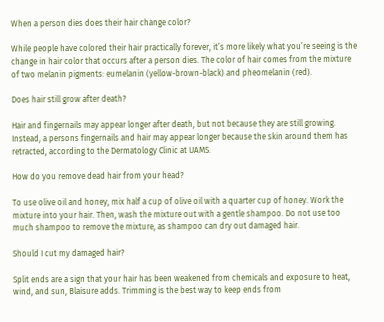When a person dies does their hair change color?

While people have colored their hair practically forever, it’s more likely what you’re seeing is the change in hair color that occurs after a person dies. The color of hair comes from the mixture of two melanin pigments: eumelanin (yellow-brown-black) and pheomelanin (red).

Does hair still grow after death?

Hair and fingernails may appear longer after death, but not because they are still growing. Instead, a persons fingernails and hair may appear longer because the skin around them has retracted, according to the Dermatology Clinic at UAMS.

How do you remove dead hair from your head?

To use olive oil and honey, mix half a cup of olive oil with a quarter cup of honey. Work the mixture into your hair. Then, wash the mixture out with a gentle shampoo. Do not use too much shampoo to remove the mixture, as shampoo can dry out damaged hair.

Should I cut my damaged hair?

Split ends are a sign that your hair has been weakened from chemicals and exposure to heat, wind, and sun, Blaisure adds. Trimming is the best way to keep ends from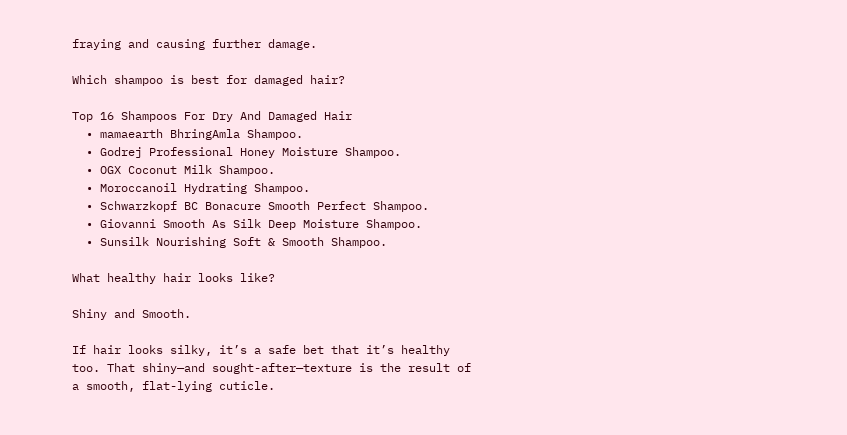fraying and causing further damage.

Which shampoo is best for damaged hair?

Top 16 Shampoos For Dry And Damaged Hair
  • mamaearth BhringAmla Shampoo.
  • Godrej Professional Honey Moisture Shampoo.
  • OGX Coconut Milk Shampoo.
  • Moroccanoil Hydrating Shampoo.
  • Schwarzkopf BC Bonacure Smooth Perfect Shampoo.
  • Giovanni Smooth As Silk Deep Moisture Shampoo.
  • Sunsilk Nourishing Soft & Smooth Shampoo.

What healthy hair looks like?

Shiny and Smooth.

If hair looks silky, it’s a safe bet that it’s healthy too. That shiny—and sought-after—texture is the result of a smooth, flat-lying cuticle.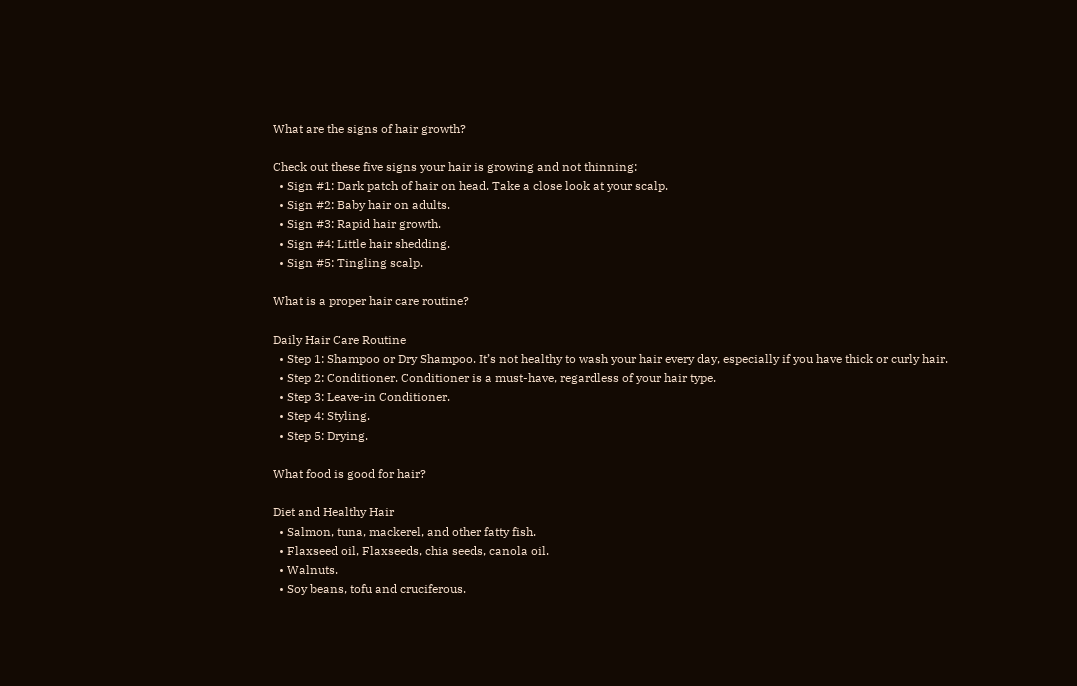What are the signs of hair growth?

Check out these five signs your hair is growing and not thinning:
  • Sign #1: Dark patch of hair on head. Take a close look at your scalp.
  • Sign #2: Baby hair on adults.
  • Sign #3: Rapid hair growth.
  • Sign #4: Little hair shedding.
  • Sign #5: Tingling scalp.

What is a proper hair care routine?

Daily Hair Care Routine
  • Step 1: Shampoo or Dry Shampoo. It’s not healthy to wash your hair every day, especially if you have thick or curly hair.
  • Step 2: Conditioner. Conditioner is a must-have, regardless of your hair type.
  • Step 3: Leave-in Conditioner.
  • Step 4: Styling.
  • Step 5: Drying.

What food is good for hair?

Diet and Healthy Hair
  • Salmon, tuna, mackerel, and other fatty fish.
  • Flaxseed oil, Flaxseeds, chia seeds, canola oil.
  • Walnuts.
  • Soy beans, tofu and cruciferous.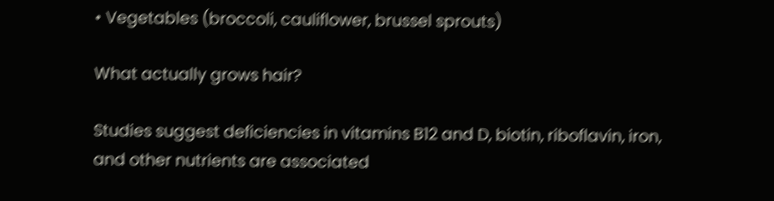• Vegetables (broccoli, cauliflower, brussel sprouts)

What actually grows hair?

Studies suggest deficiencies in vitamins B12 and D, biotin, riboflavin, iron, and other nutrients are associated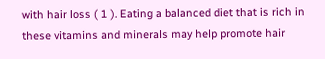with hair loss ( 1 ). Eating a balanced diet that is rich in these vitamins and minerals may help promote hair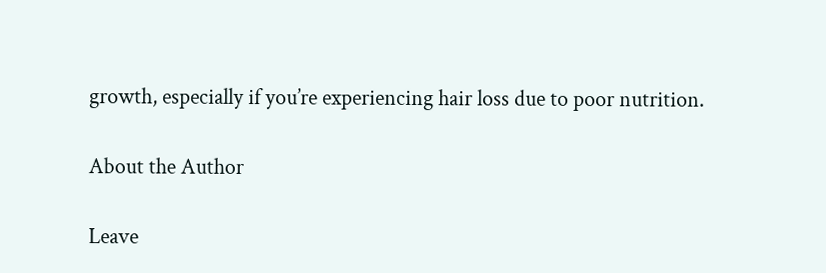growth, especially if you’re experiencing hair loss due to poor nutrition.

About the Author

Leave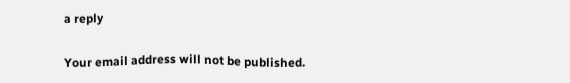a reply

Your email address will not be published.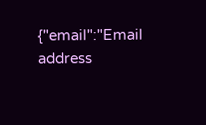{"email":"Email address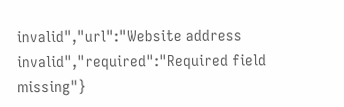invalid","url":"Website address invalid","required":"Required field missing"}